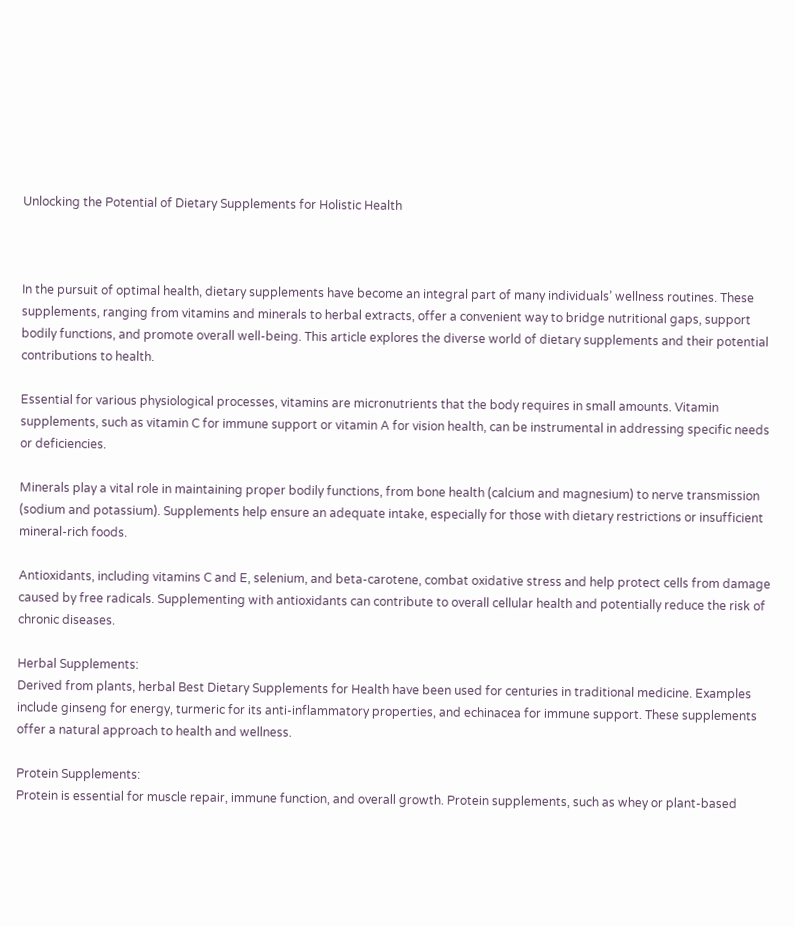Unlocking the Potential of Dietary Supplements for Holistic Health



In the pursuit of optimal health, dietary supplements have become an integral part of many individuals’ wellness routines. These supplements, ranging from vitamins and minerals to herbal extracts, offer a convenient way to bridge nutritional gaps, support bodily functions, and promote overall well-being. This article explores the diverse world of dietary supplements and their potential contributions to health.

Essential for various physiological processes, vitamins are micronutrients that the body requires in small amounts. Vitamin supplements, such as vitamin C for immune support or vitamin A for vision health, can be instrumental in addressing specific needs or deficiencies.

Minerals play a vital role in maintaining proper bodily functions, from bone health (calcium and magnesium) to nerve transmission (sodium and potassium). Supplements help ensure an adequate intake, especially for those with dietary restrictions or insufficient mineral-rich foods.

Antioxidants, including vitamins C and E, selenium, and beta-carotene, combat oxidative stress and help protect cells from damage caused by free radicals. Supplementing with antioxidants can contribute to overall cellular health and potentially reduce the risk of chronic diseases.

Herbal Supplements:
Derived from plants, herbal Best Dietary Supplements for Health have been used for centuries in traditional medicine. Examples include ginseng for energy, turmeric for its anti-inflammatory properties, and echinacea for immune support. These supplements offer a natural approach to health and wellness.

Protein Supplements:
Protein is essential for muscle repair, immune function, and overall growth. Protein supplements, such as whey or plant-based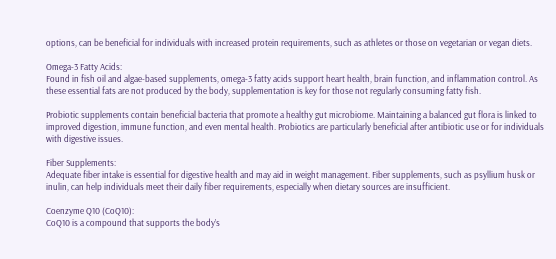options, can be beneficial for individuals with increased protein requirements, such as athletes or those on vegetarian or vegan diets.

Omega-3 Fatty Acids:
Found in fish oil and algae-based supplements, omega-3 fatty acids support heart health, brain function, and inflammation control. As these essential fats are not produced by the body, supplementation is key for those not regularly consuming fatty fish.

Probiotic supplements contain beneficial bacteria that promote a healthy gut microbiome. Maintaining a balanced gut flora is linked to improved digestion, immune function, and even mental health. Probiotics are particularly beneficial after antibiotic use or for individuals with digestive issues.

Fiber Supplements:
Adequate fiber intake is essential for digestive health and may aid in weight management. Fiber supplements, such as psyllium husk or inulin, can help individuals meet their daily fiber requirements, especially when dietary sources are insufficient.

Coenzyme Q10 (CoQ10):
CoQ10 is a compound that supports the body’s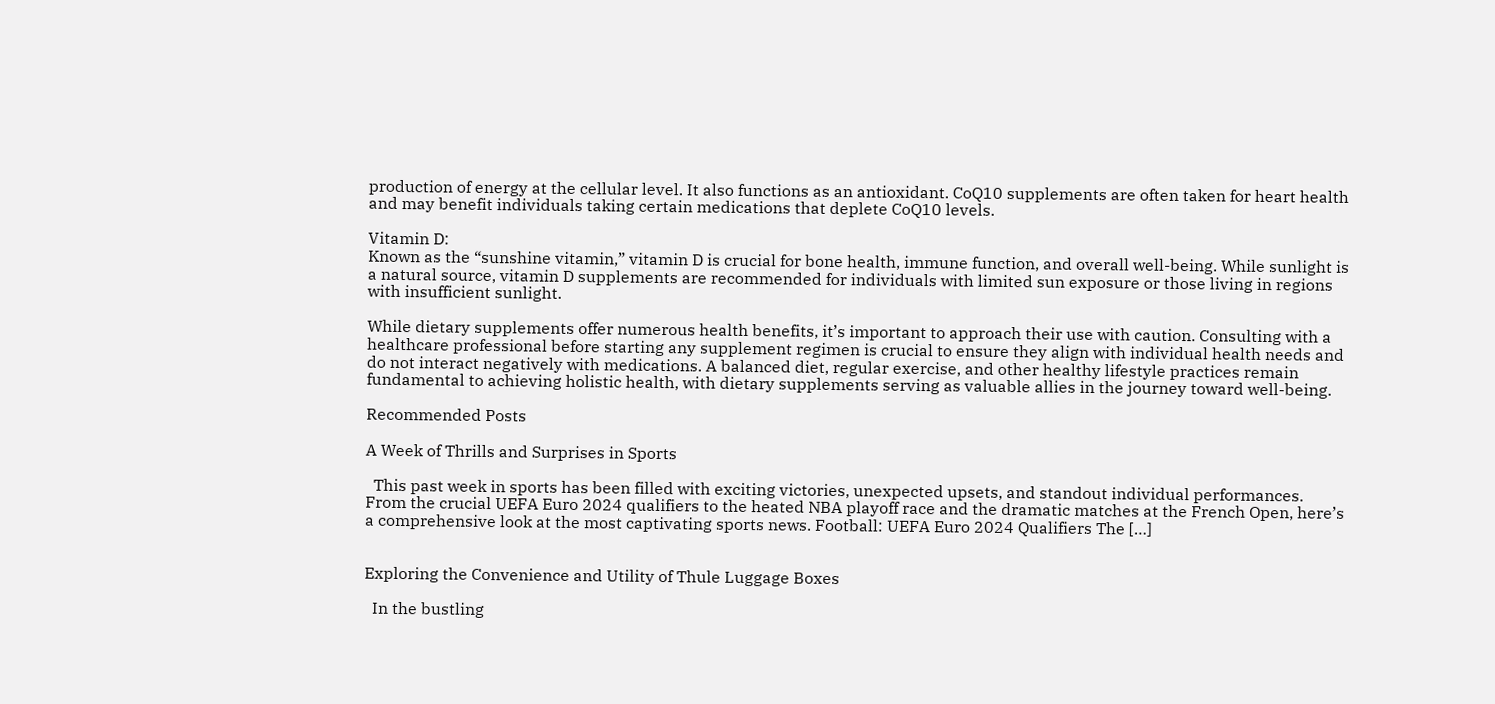production of energy at the cellular level. It also functions as an antioxidant. CoQ10 supplements are often taken for heart health and may benefit individuals taking certain medications that deplete CoQ10 levels.

Vitamin D:
Known as the “sunshine vitamin,” vitamin D is crucial for bone health, immune function, and overall well-being. While sunlight is a natural source, vitamin D supplements are recommended for individuals with limited sun exposure or those living in regions with insufficient sunlight.

While dietary supplements offer numerous health benefits, it’s important to approach their use with caution. Consulting with a healthcare professional before starting any supplement regimen is crucial to ensure they align with individual health needs and do not interact negatively with medications. A balanced diet, regular exercise, and other healthy lifestyle practices remain fundamental to achieving holistic health, with dietary supplements serving as valuable allies in the journey toward well-being.

Recommended Posts

A Week of Thrills and Surprises in Sports

  This past week in sports has been filled with exciting victories, unexpected upsets, and standout individual performances. From the crucial UEFA Euro 2024 qualifiers to the heated NBA playoff race and the dramatic matches at the French Open, here’s a comprehensive look at the most captivating sports news. Football: UEFA Euro 2024 Qualifiers The […]


Exploring the Convenience and Utility of Thule Luggage Boxes

  In the bustling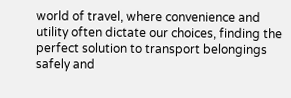world of travel, where convenience and utility often dictate our choices, finding the perfect solution to transport belongings safely and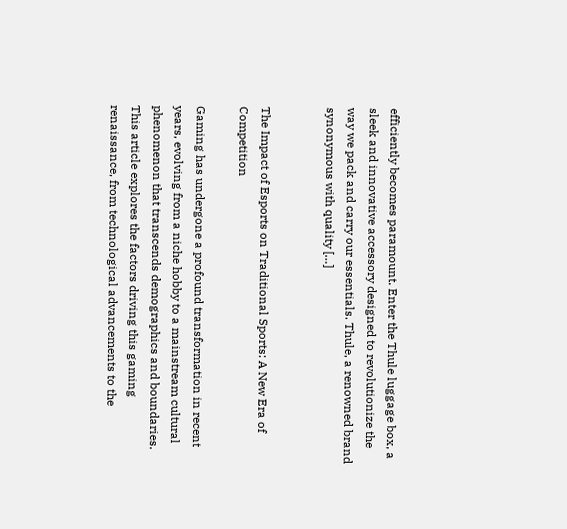efficiently becomes paramount. Enter the Thule luggage box, a sleek and innovative accessory designed to revolutionize the way we pack and carry our essentials. Thule, a renowned brand synonymous with quality […]


The Impact of Esports on Traditional Sports: A New Era of Competition

Gaming has undergone a profound transformation in recent years, evolving from a niche hobby to a mainstream cultural phenomenon that transcends demographics and boundaries. This article explores the factors driving this gaming renaissance, from technological advancements to the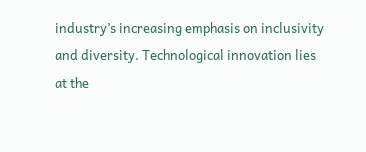industry’s increasing emphasis on inclusivity and diversity. Technological innovation lies at the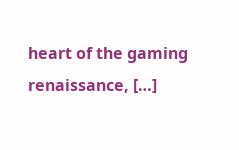heart of the gaming renaissance, […]